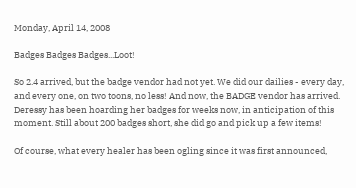Monday, April 14, 2008

Badges Badges Badges...Loot!

So 2.4 arrived, but the badge vendor had not yet. We did our dailies - every day, and every one, on two toons, no less! And now, the BADGE vendor has arrived. Deressy has been hoarding her badges for weeks now, in anticipation of this moment. Still about 200 badges short, she did go and pick up a few items!

Of course, what every healer has been ogling since it was first announced,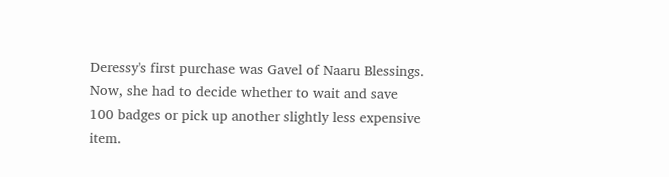Deressy's first purchase was Gavel of Naaru Blessings. Now, she had to decide whether to wait and save 100 badges or pick up another slightly less expensive item.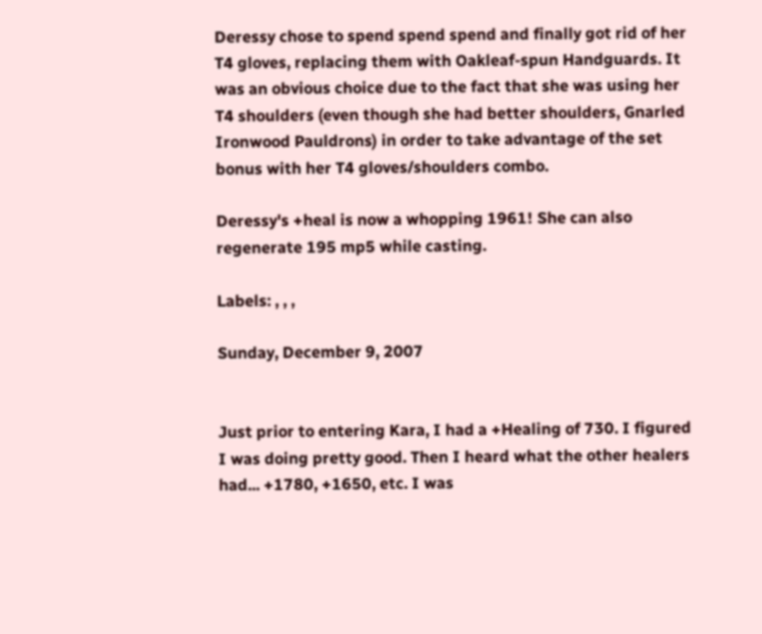Deressy chose to spend spend spend and finally got rid of her T4 gloves, replacing them with Oakleaf-spun Handguards. It was an obvious choice due to the fact that she was using her T4 shoulders (even though she had better shoulders, Gnarled Ironwood Pauldrons) in order to take advantage of the set bonus with her T4 gloves/shoulders combo.

Deressy's +heal is now a whopping 1961! She can also regenerate 195 mp5 while casting.

Labels: , , ,

Sunday, December 9, 2007


Just prior to entering Kara, I had a +Healing of 730. I figured I was doing pretty good. Then I heard what the other healers had... +1780, +1650, etc. I was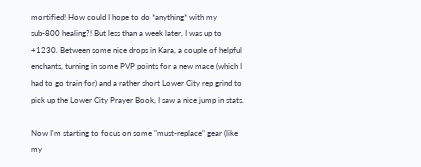mortified! How could I hope to do *anything* with my sub-800 healing?! But less than a week later, I was up to +1230. Between some nice drops in Kara, a couple of helpful enchants, turning in some PVP points for a new mace (which I had to go train for) and a rather short Lower City rep grind to pick up the Lower City Prayer Book, I saw a nice jump in stats.

Now I'm starting to focus on some "must-replace" gear (like my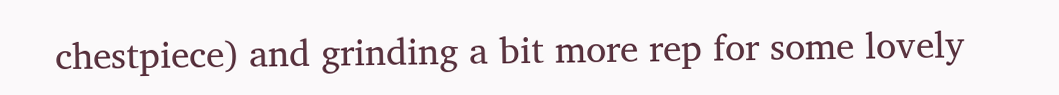chestpiece) and grinding a bit more rep for some lovely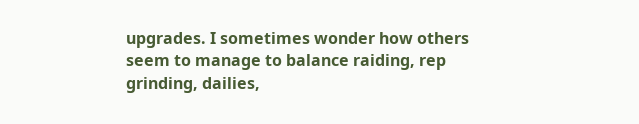upgrades. I sometimes wonder how others seem to manage to balance raiding, rep grinding, dailies,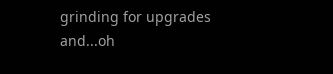grinding for upgrades and...oh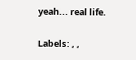yeah... real life.

Labels: , ,